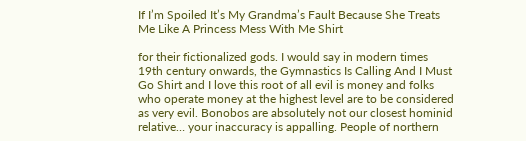If I’m Spoiled It’s My Grandma’s Fault Because She Treats Me Like A Princess Mess With Me Shirt

for their fictionalized gods. I would say in modern times 19th century onwards, the Gymnastics Is Calling And I Must Go Shirt and I love this root of all evil is money and folks who operate money at the highest level are to be considered as very evil. Bonobos are absolutely not our closest hominid relative… your inaccuracy is appalling. People of northern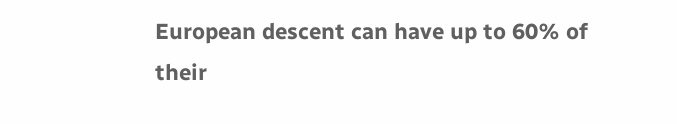European descent can have up to 60% of their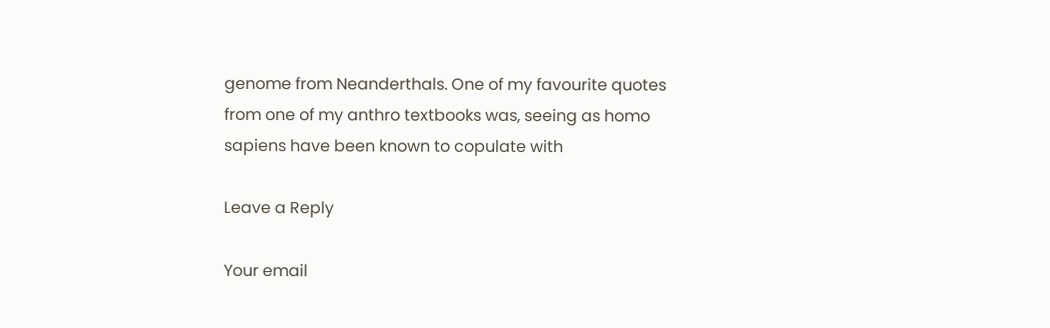genome from Neanderthals. One of my favourite quotes from one of my anthro textbooks was, seeing as homo sapiens have been known to copulate with

Leave a Reply

Your email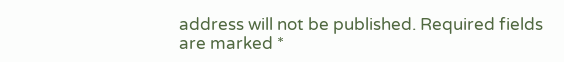address will not be published. Required fields are marked *